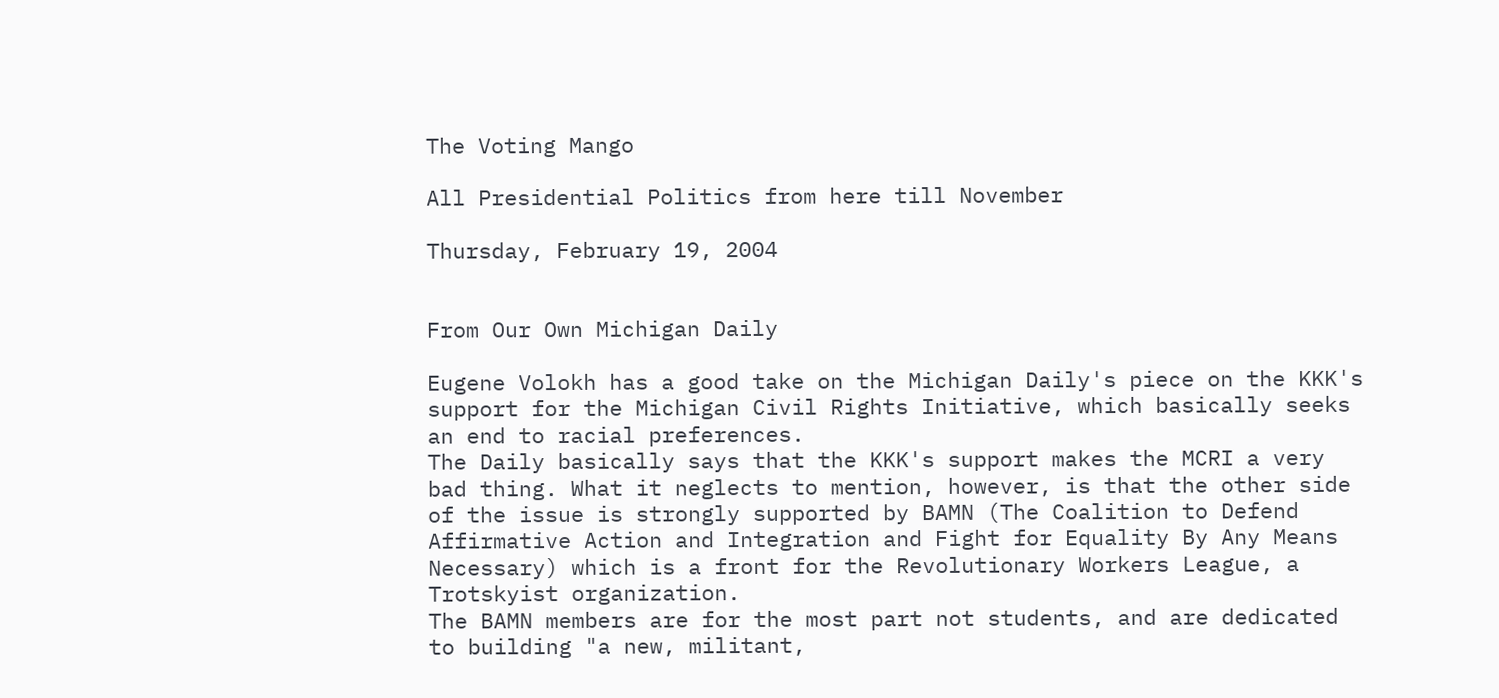The Voting Mango

All Presidential Politics from here till November

Thursday, February 19, 2004


From Our Own Michigan Daily

Eugene Volokh has a good take on the Michigan Daily's piece on the KKK's support for the Michigan Civil Rights Initiative, which basically seeks an end to racial preferences.
The Daily basically says that the KKK's support makes the MCRI a very bad thing. What it neglects to mention, however, is that the other side of the issue is strongly supported by BAMN (The Coalition to Defend Affirmative Action and Integration and Fight for Equality By Any Means Necessary) which is a front for the Revolutionary Workers League, a Trotskyist organization.
The BAMN members are for the most part not students, and are dedicated to building "a new, militant,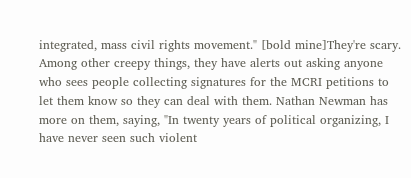integrated, mass civil rights movement." [bold mine]They're scary. Among other creepy things, they have alerts out asking anyone who sees people collecting signatures for the MCRI petitions to let them know so they can deal with them. Nathan Newman has more on them, saying, "In twenty years of political organizing, I have never seen such violent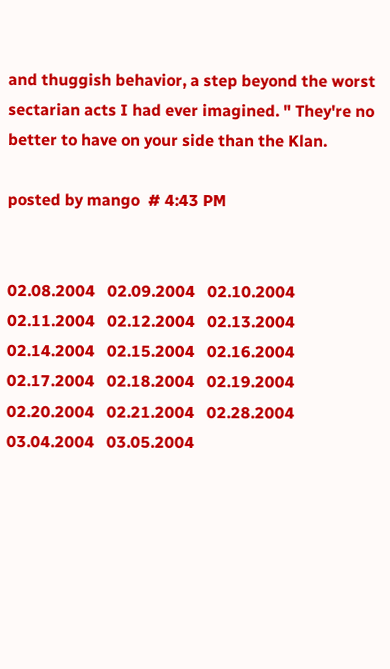and thuggish behavior, a step beyond the worst sectarian acts I had ever imagined. " They're no better to have on your side than the Klan.

posted by mango  # 4:43 PM


02.08.2004   02.09.2004   02.10.2004   02.11.2004   02.12.2004   02.13.2004   02.14.2004   02.15.2004   02.16.2004   02.17.2004   02.18.2004   02.19.2004   02.20.2004   02.21.2004   02.28.2004   03.04.2004   03.05.2004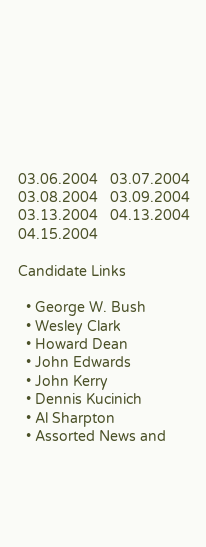03.06.2004   03.07.2004   03.08.2004   03.09.2004   03.13.2004   04.13.2004   04.15.2004

Candidate Links

  • George W. Bush
  • Wesley Clark
  • Howard Dean
  • John Edwards
  • John Kerry
  • Dennis Kucinich
  • Al Sharpton
  • Assorted News and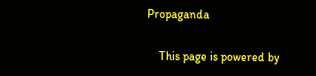Propaganda

    This page is powered by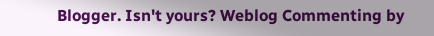Blogger. Isn't yours? Weblog Commenting by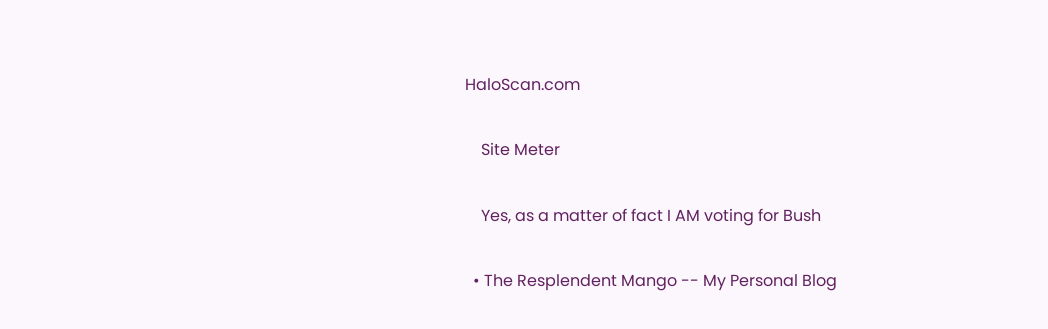HaloScan.com

    Site Meter

    Yes, as a matter of fact I AM voting for Bush

  • The Resplendent Mango -- My Personal Blog